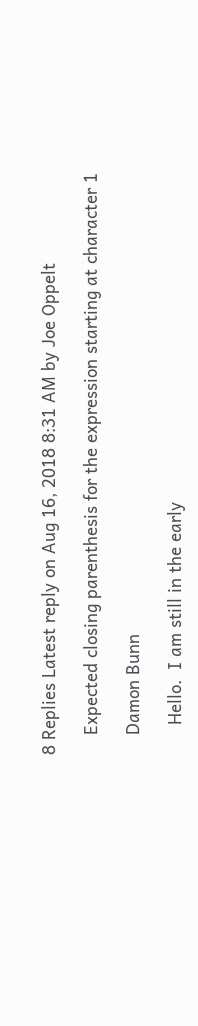8 Replies Latest reply on Aug 16, 2018 8:31 AM by Joe Oppelt

    Expected closing parenthesis for the expression starting at character 1

    Damon Bunn

      Hello.  I am still in the early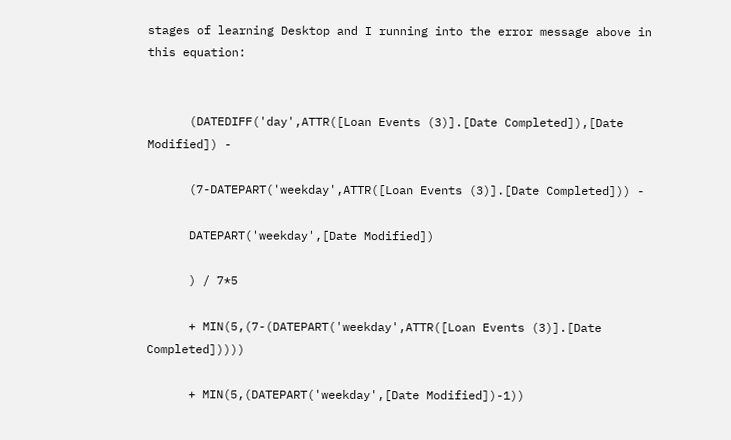stages of learning Desktop and I running into the error message above in this equation:


      (DATEDIFF('day',ATTR([Loan Events (3)].[Date Completed]),[Date Modified]) -

      (7-DATEPART('weekday',ATTR([Loan Events (3)].[Date Completed])) -

      DATEPART('weekday',[Date Modified])

      ) / 7*5

      + MIN(5,(7-(DATEPART('weekday',ATTR([Loan Events (3)].[Date Completed]))))

      + MIN(5,(DATEPART('weekday',[Date Modified])-1))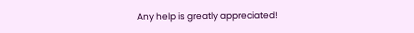Any help is greatly appreciated!